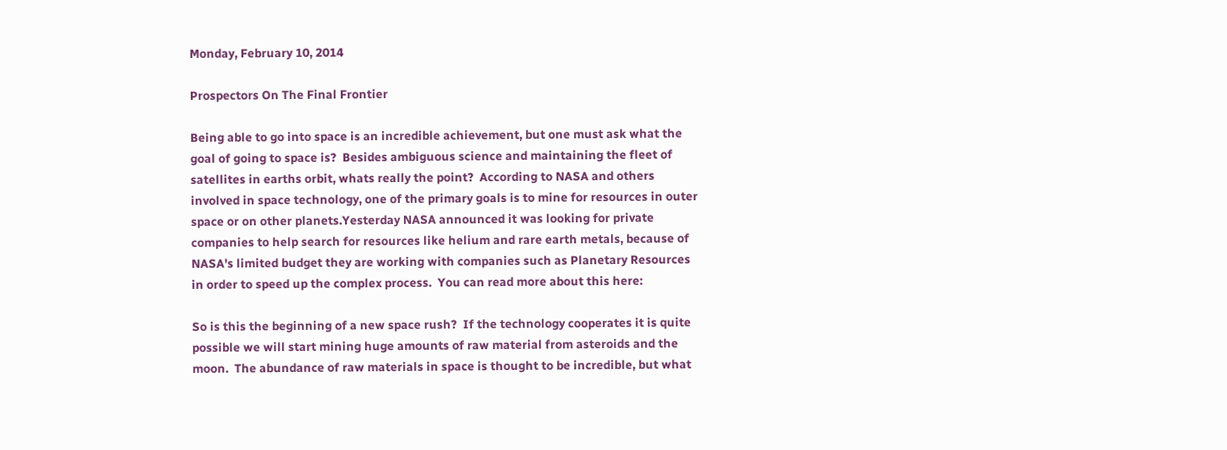Monday, February 10, 2014

Prospectors On The Final Frontier

Being able to go into space is an incredible achievement, but one must ask what the goal of going to space is?  Besides ambiguous science and maintaining the fleet of satellites in earths orbit, whats really the point?  According to NASA and others involved in space technology, one of the primary goals is to mine for resources in outer space or on other planets.Yesterday NASA announced it was looking for private companies to help search for resources like helium and rare earth metals, because of NASA's limited budget they are working with companies such as Planetary Resources in order to speed up the complex process.  You can read more about this here:

So is this the beginning of a new space rush?  If the technology cooperates it is quite possible we will start mining huge amounts of raw material from asteroids and the moon.  The abundance of raw materials in space is thought to be incredible, but what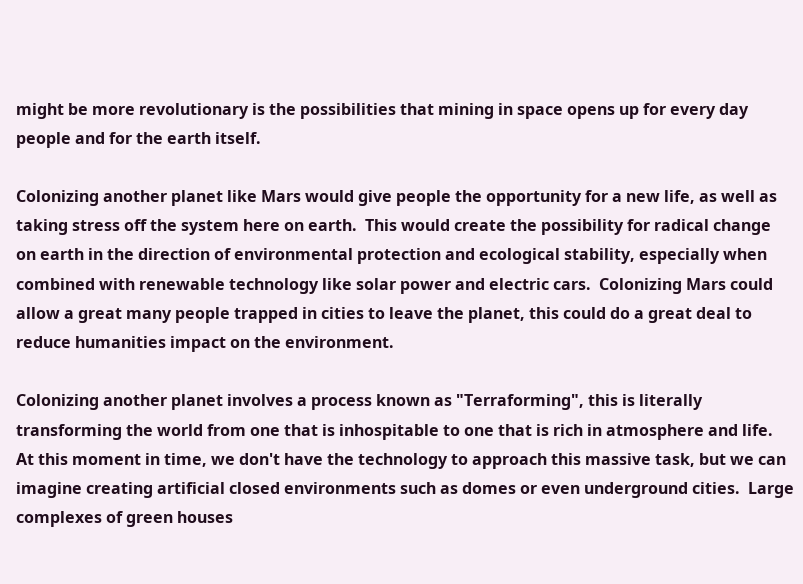might be more revolutionary is the possibilities that mining in space opens up for every day people and for the earth itself.

Colonizing another planet like Mars would give people the opportunity for a new life, as well as taking stress off the system here on earth.  This would create the possibility for radical change on earth in the direction of environmental protection and ecological stability, especially when combined with renewable technology like solar power and electric cars.  Colonizing Mars could allow a great many people trapped in cities to leave the planet, this could do a great deal to reduce humanities impact on the environment.

Colonizing another planet involves a process known as "Terraforming", this is literally transforming the world from one that is inhospitable to one that is rich in atmosphere and life.  At this moment in time, we don't have the technology to approach this massive task, but we can imagine creating artificial closed environments such as domes or even underground cities.  Large complexes of green houses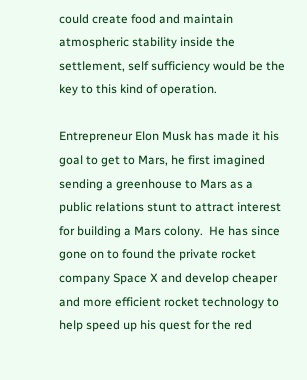could create food and maintain atmospheric stability inside the settlement, self sufficiency would be the key to this kind of operation.

Entrepreneur Elon Musk has made it his goal to get to Mars, he first imagined sending a greenhouse to Mars as a public relations stunt to attract interest for building a Mars colony.  He has since gone on to found the private rocket company Space X and develop cheaper and more efficient rocket technology to help speed up his quest for the red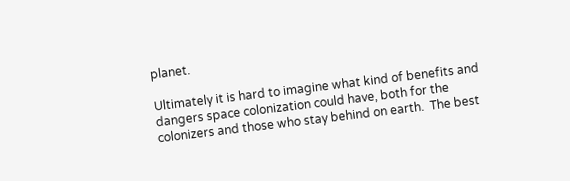planet.

Ultimately it is hard to imagine what kind of benefits and dangers space colonization could have, both for the colonizers and those who stay behind on earth.  The best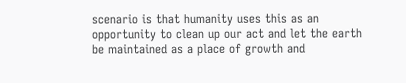scenario is that humanity uses this as an opportunity to clean up our act and let the earth be maintained as a place of growth and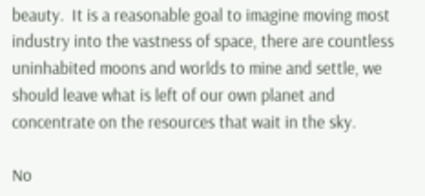beauty.  It is a reasonable goal to imagine moving most industry into the vastness of space, there are countless uninhabited moons and worlds to mine and settle, we should leave what is left of our own planet and concentrate on the resources that wait in the sky.

No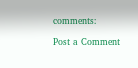comments:

Post a Comment